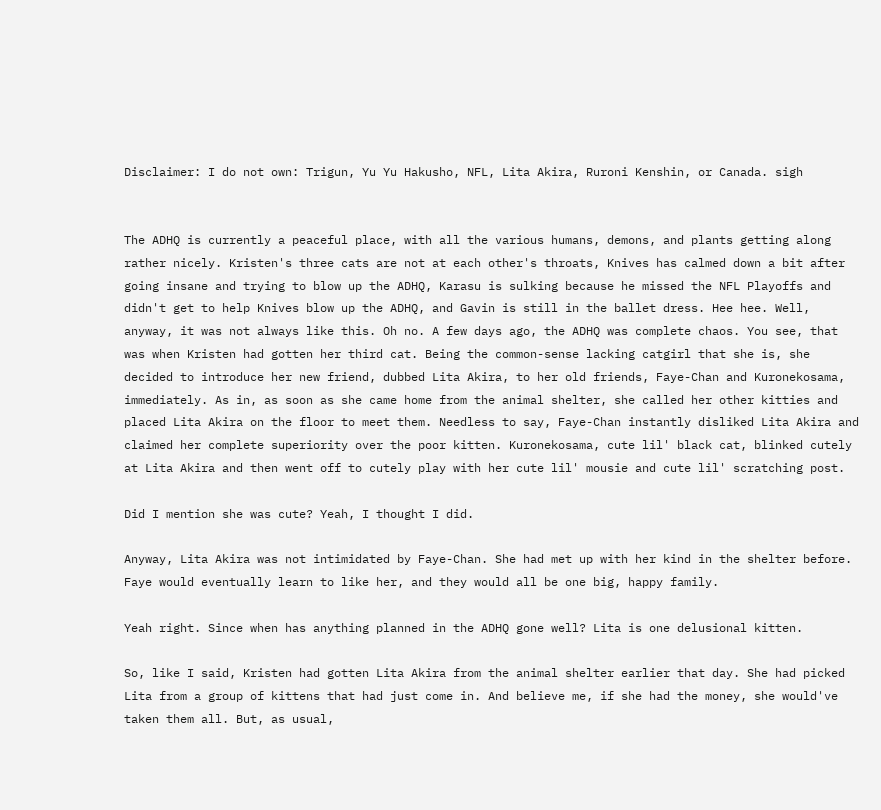Disclaimer: I do not own: Trigun, Yu Yu Hakusho, NFL, Lita Akira, Ruroni Kenshin, or Canada. sigh


The ADHQ is currently a peaceful place, with all the various humans, demons, and plants getting along rather nicely. Kristen's three cats are not at each other's throats, Knives has calmed down a bit after going insane and trying to blow up the ADHQ, Karasu is sulking because he missed the NFL Playoffs and didn't get to help Knives blow up the ADHQ, and Gavin is still in the ballet dress. Hee hee. Well, anyway, it was not always like this. Oh no. A few days ago, the ADHQ was complete chaos. You see, that was when Kristen had gotten her third cat. Being the common-sense lacking catgirl that she is, she decided to introduce her new friend, dubbed Lita Akira, to her old friends, Faye-Chan and Kuronekosama, immediately. As in, as soon as she came home from the animal shelter, she called her other kitties and placed Lita Akira on the floor to meet them. Needless to say, Faye-Chan instantly disliked Lita Akira and claimed her complete superiority over the poor kitten. Kuronekosama, cute lil' black cat, blinked cutely at Lita Akira and then went off to cutely play with her cute lil' mousie and cute lil' scratching post.

Did I mention she was cute? Yeah, I thought I did.

Anyway, Lita Akira was not intimidated by Faye-Chan. She had met up with her kind in the shelter before. Faye would eventually learn to like her, and they would all be one big, happy family.

Yeah right. Since when has anything planned in the ADHQ gone well? Lita is one delusional kitten.

So, like I said, Kristen had gotten Lita Akira from the animal shelter earlier that day. She had picked Lita from a group of kittens that had just come in. And believe me, if she had the money, she would've taken them all. But, as usual,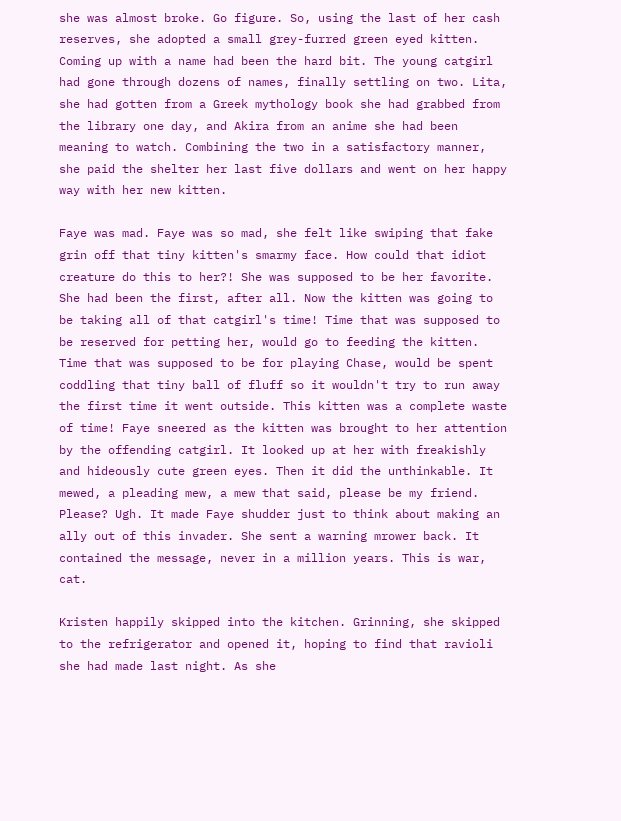she was almost broke. Go figure. So, using the last of her cash reserves, she adopted a small grey-furred green eyed kitten. Coming up with a name had been the hard bit. The young catgirl had gone through dozens of names, finally settling on two. Lita, she had gotten from a Greek mythology book she had grabbed from the library one day, and Akira from an anime she had been meaning to watch. Combining the two in a satisfactory manner, she paid the shelter her last five dollars and went on her happy way with her new kitten.

Faye was mad. Faye was so mad, she felt like swiping that fake grin off that tiny kitten's smarmy face. How could that idiot creature do this to her?! She was supposed to be her favorite. She had been the first, after all. Now the kitten was going to be taking all of that catgirl's time! Time that was supposed to be reserved for petting her, would go to feeding the kitten. Time that was supposed to be for playing Chase, would be spent coddling that tiny ball of fluff so it wouldn't try to run away the first time it went outside. This kitten was a complete waste of time! Faye sneered as the kitten was brought to her attention by the offending catgirl. It looked up at her with freakishly and hideously cute green eyes. Then it did the unthinkable. It mewed, a pleading mew, a mew that said, please be my friend. Please? Ugh. It made Faye shudder just to think about making an ally out of this invader. She sent a warning mrower back. It contained the message, never in a million years. This is war, cat.

Kristen happily skipped into the kitchen. Grinning, she skipped to the refrigerator and opened it, hoping to find that ravioli she had made last night. As she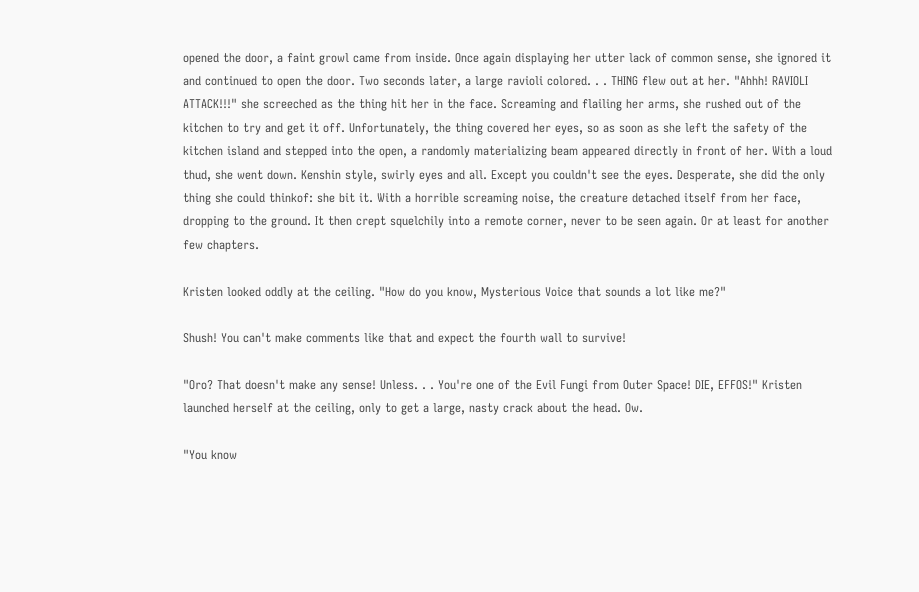opened the door, a faint growl came from inside. Once again displaying her utter lack of common sense, she ignored it and continued to open the door. Two seconds later, a large ravioli colored. . . THING flew out at her. "Ahhh! RAVIOLI ATTACK!!!" she screeched as the thing hit her in the face. Screaming and flailing her arms, she rushed out of the kitchen to try and get it off. Unfortunately, the thing covered her eyes, so as soon as she left the safety of the kitchen island and stepped into the open, a randomly materializing beam appeared directly in front of her. With a loud thud, she went down. Kenshin style, swirly eyes and all. Except you couldn't see the eyes. Desperate, she did the only thing she could thinkof: she bit it. With a horrible screaming noise, the creature detached itself from her face, dropping to the ground. It then crept squelchily into a remote corner, never to be seen again. Or at least for another few chapters.

Kristen looked oddly at the ceiling. "How do you know, Mysterious Voice that sounds a lot like me?"

Shush! You can't make comments like that and expect the fourth wall to survive!

"Oro? That doesn't make any sense! Unless. . . You're one of the Evil Fungi from Outer Space! DIE, EFFOS!" Kristen launched herself at the ceiling, only to get a large, nasty crack about the head. Ow.

"You know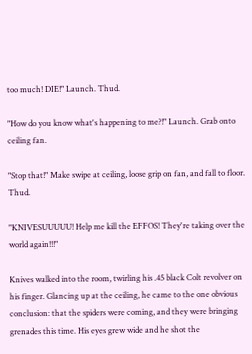too much! DIE!" Launch. Thud.

"How do you know what's happening to me?!" Launch. Grab onto ceiling fan.

"Stop that!" Make swipe at ceiling, loose grip on fan, and fall to floor. Thud.

"KNIVESUUUUU! Help me kill the EFFOS! They're taking over the world again!!!"

Knives walked into the room, twirling his .45 black Colt revolver on his finger. Glancing up at the ceiling, he came to the one obvious conclusion: that the spiders were coming, and they were bringing grenades this time. His eyes grew wide and he shot the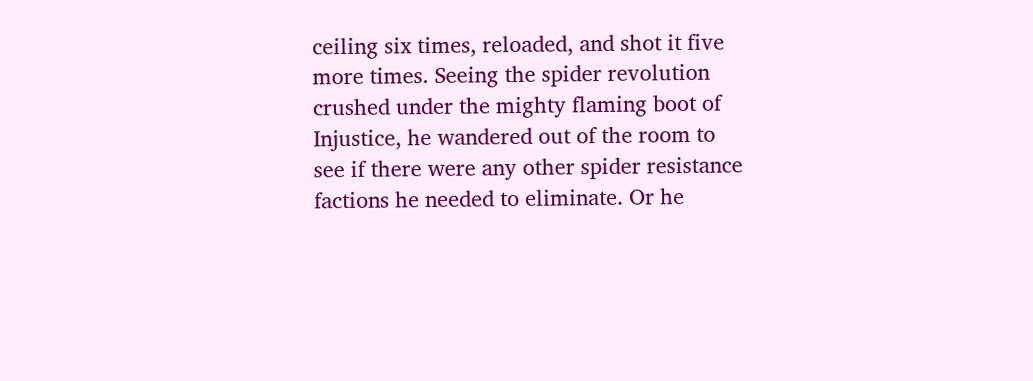ceiling six times, reloaded, and shot it five more times. Seeing the spider revolution crushed under the mighty flaming boot of Injustice, he wandered out of the room to see if there were any other spider resistance factions he needed to eliminate. Or he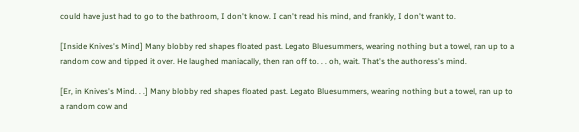could have just had to go to the bathroom, I don't know. I can't read his mind, and frankly, I don't want to.

[Inside Knives's Mind] Many blobby red shapes floated past. Legato Bluesummers, wearing nothing but a towel, ran up to a random cow and tipped it over. He laughed maniacally, then ran off to. . . oh, wait. That's the authoress's mind.

[Er, in Knives's Mind. . .] Many blobby red shapes floated past. Legato Bluesummers, wearing nothing but a towel, ran up to a random cow and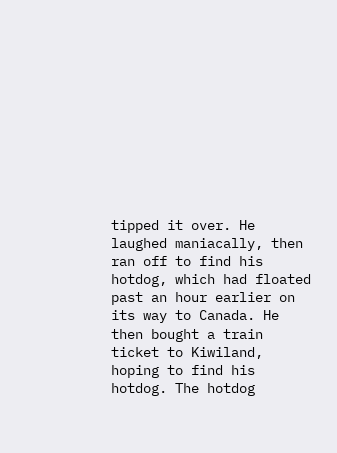tipped it over. He laughed maniacally, then ran off to find his hotdog, which had floated past an hour earlier on its way to Canada. He then bought a train ticket to Kiwiland, hoping to find his hotdog. The hotdog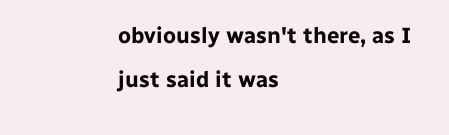obviously wasn't there, as I just said it was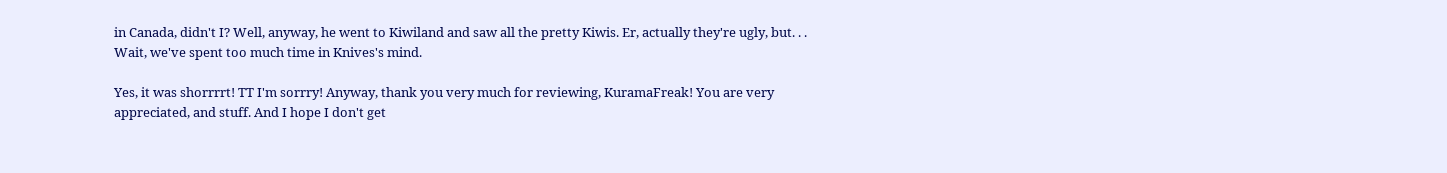in Canada, didn't I? Well, anyway, he went to Kiwiland and saw all the pretty Kiwis. Er, actually they're ugly, but. . . Wait, we've spent too much time in Knives's mind.

Yes, it was shorrrrt! TT I'm sorrry! Anyway, thank you very much for reviewing, KuramaFreak! You are very appreciated, and stuff. And I hope I don't get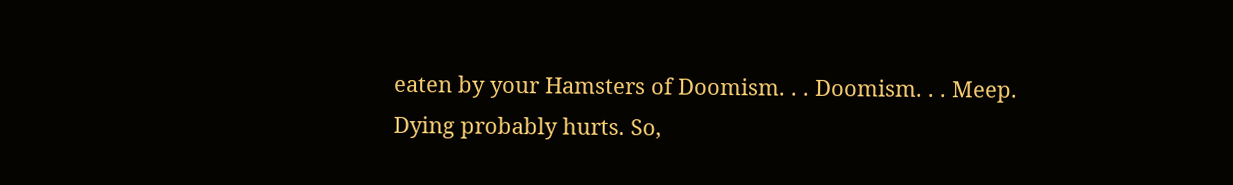eaten by your Hamsters of Doomism. . . Doomism. . . Meep. Dying probably hurts. So,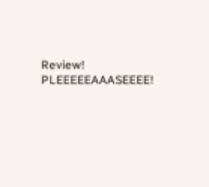Review! PLEEEEEAAASEEEE!